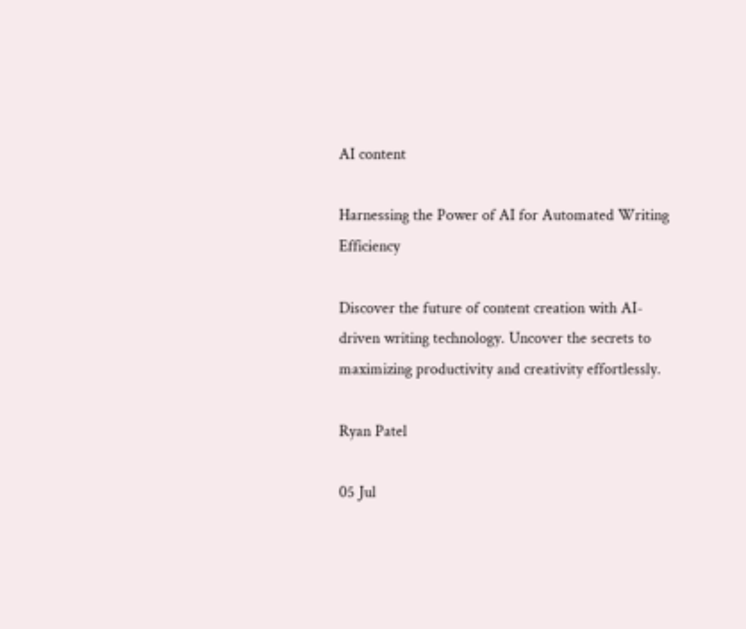AI content

Harnessing the Power of AI for Automated Writing Efficiency

Discover the future of content creation with AI-driven writing technology. Uncover the secrets to maximizing productivity and creativity effortlessly.

Ryan Patel

05 Jul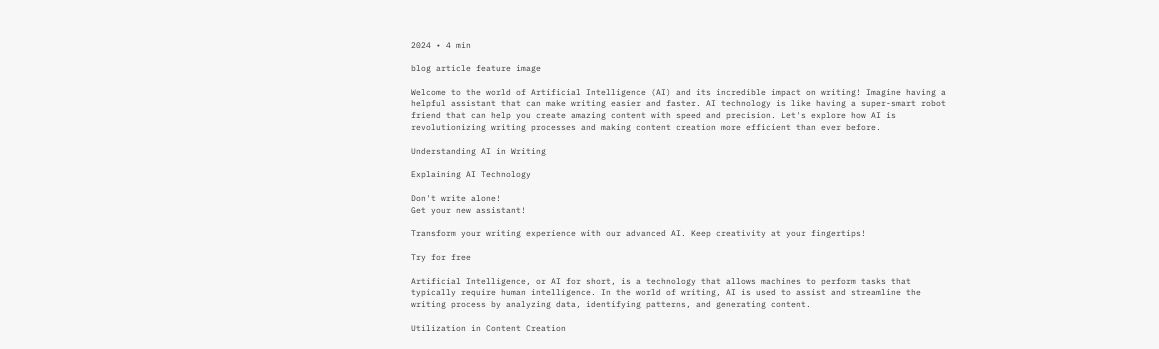2024 • 4 min

blog article feature image

Welcome to the world of Artificial Intelligence (AI) and its incredible impact on writing! Imagine having a helpful assistant that can make writing easier and faster. AI technology is like having a super-smart robot friend that can help you create amazing content with speed and precision. Let's explore how AI is revolutionizing writing processes and making content creation more efficient than ever before.

Understanding AI in Writing

Explaining AI Technology

Don't write alone!
Get your new assistant!

Transform your writing experience with our advanced AI. Keep creativity at your fingertips!

Try for free

Artificial Intelligence, or AI for short, is a technology that allows machines to perform tasks that typically require human intelligence. In the world of writing, AI is used to assist and streamline the writing process by analyzing data, identifying patterns, and generating content.

Utilization in Content Creation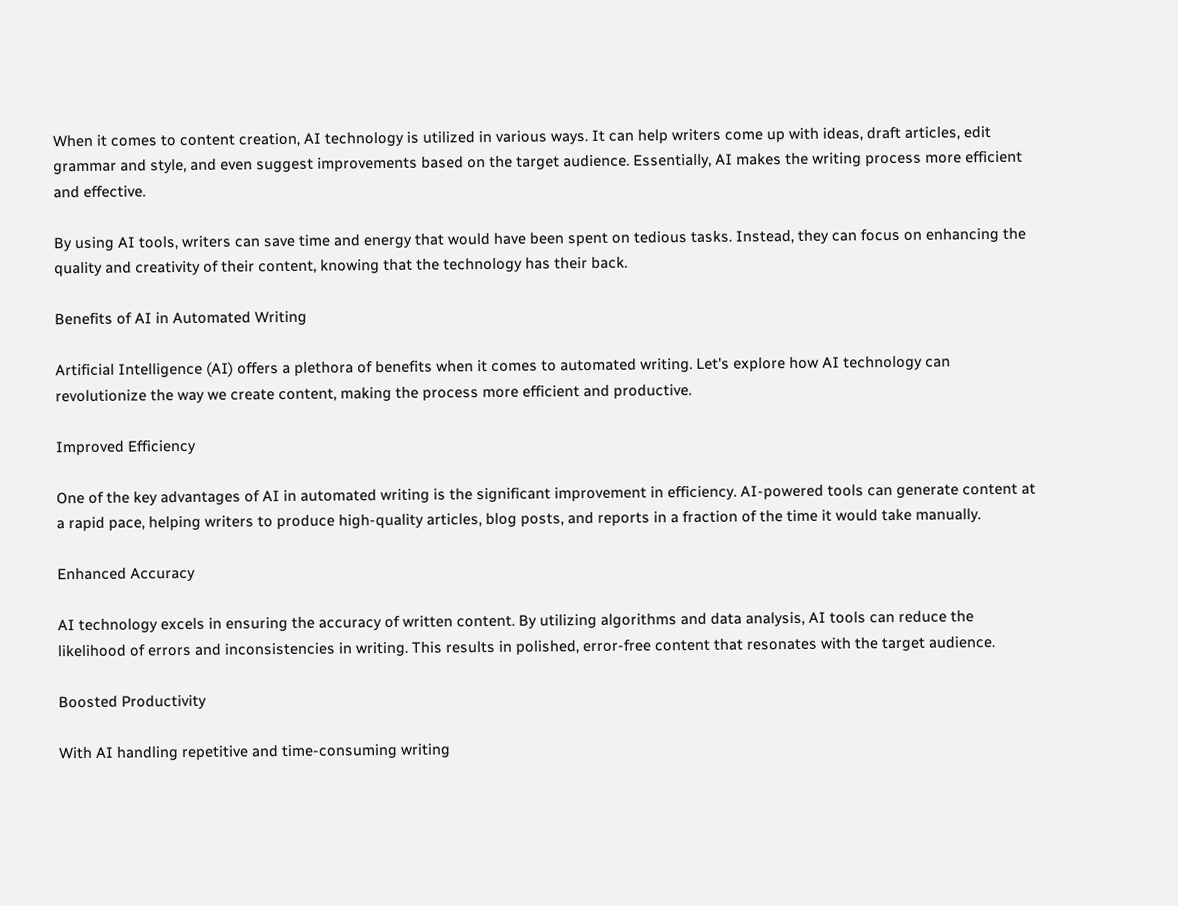When it comes to content creation, AI technology is utilized in various ways. It can help writers come up with ideas, draft articles, edit grammar and style, and even suggest improvements based on the target audience. Essentially, AI makes the writing process more efficient and effective.

By using AI tools, writers can save time and energy that would have been spent on tedious tasks. Instead, they can focus on enhancing the quality and creativity of their content, knowing that the technology has their back.

Benefits of AI in Automated Writing

Artificial Intelligence (AI) offers a plethora of benefits when it comes to automated writing. Let's explore how AI technology can revolutionize the way we create content, making the process more efficient and productive.

Improved Efficiency

One of the key advantages of AI in automated writing is the significant improvement in efficiency. AI-powered tools can generate content at a rapid pace, helping writers to produce high-quality articles, blog posts, and reports in a fraction of the time it would take manually.

Enhanced Accuracy

AI technology excels in ensuring the accuracy of written content. By utilizing algorithms and data analysis, AI tools can reduce the likelihood of errors and inconsistencies in writing. This results in polished, error-free content that resonates with the target audience.

Boosted Productivity

With AI handling repetitive and time-consuming writing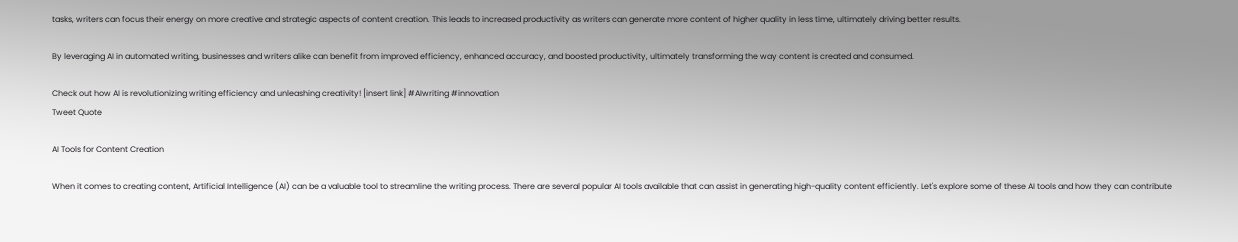tasks, writers can focus their energy on more creative and strategic aspects of content creation. This leads to increased productivity as writers can generate more content of higher quality in less time, ultimately driving better results.

By leveraging AI in automated writing, businesses and writers alike can benefit from improved efficiency, enhanced accuracy, and boosted productivity, ultimately transforming the way content is created and consumed.

Check out how AI is revolutionizing writing efficiency and unleashing creativity! [insert link] #AIwriting #innovation
Tweet Quote

AI Tools for Content Creation

When it comes to creating content, Artificial Intelligence (AI) can be a valuable tool to streamline the writing process. There are several popular AI tools available that can assist in generating high-quality content efficiently. Let's explore some of these AI tools and how they can contribute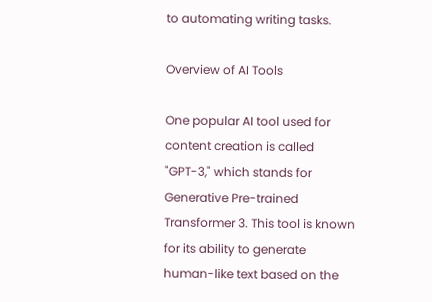to automating writing tasks.

Overview of AI Tools

One popular AI tool used for content creation is called "GPT-3," which stands for Generative Pre-trained Transformer 3. This tool is known for its ability to generate human-like text based on the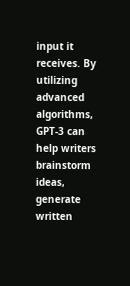input it receives. By utilizing advanced algorithms, GPT-3 can help writers brainstorm ideas, generate written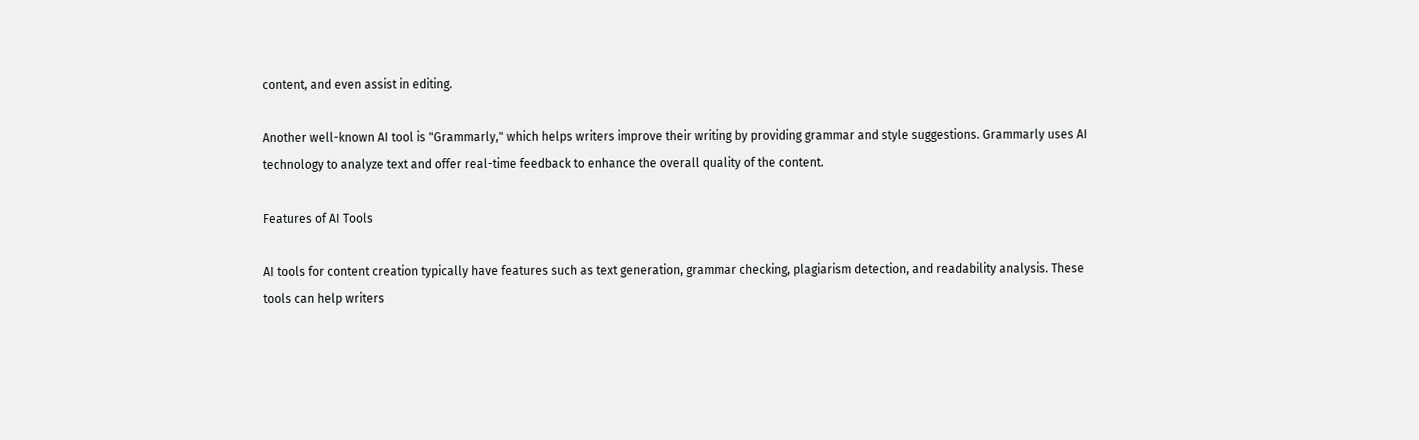content, and even assist in editing.

Another well-known AI tool is "Grammarly," which helps writers improve their writing by providing grammar and style suggestions. Grammarly uses AI technology to analyze text and offer real-time feedback to enhance the overall quality of the content.

Features of AI Tools

AI tools for content creation typically have features such as text generation, grammar checking, plagiarism detection, and readability analysis. These tools can help writers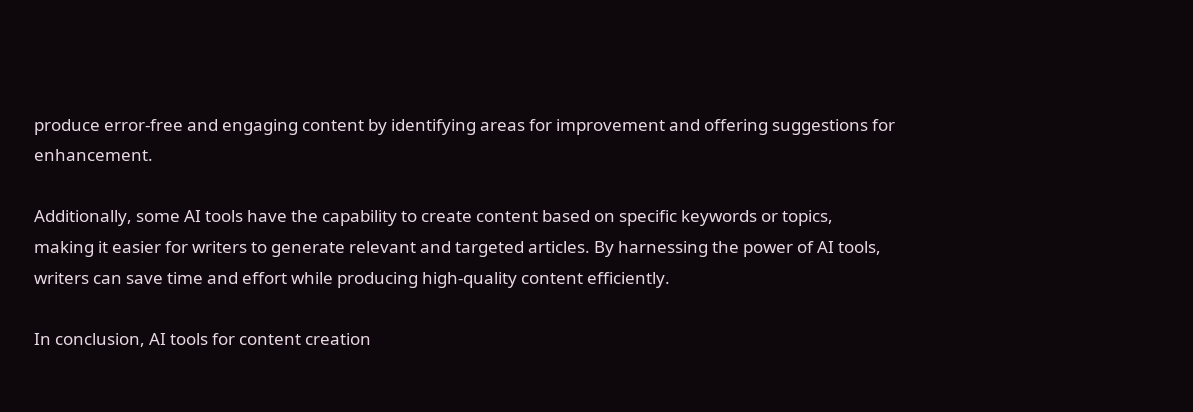produce error-free and engaging content by identifying areas for improvement and offering suggestions for enhancement.

Additionally, some AI tools have the capability to create content based on specific keywords or topics, making it easier for writers to generate relevant and targeted articles. By harnessing the power of AI tools, writers can save time and effort while producing high-quality content efficiently.

In conclusion, AI tools for content creation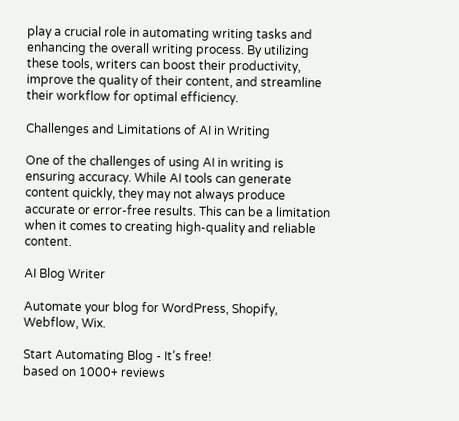play a crucial role in automating writing tasks and enhancing the overall writing process. By utilizing these tools, writers can boost their productivity, improve the quality of their content, and streamline their workflow for optimal efficiency.

Challenges and Limitations of AI in Writing

One of the challenges of using AI in writing is ensuring accuracy. While AI tools can generate content quickly, they may not always produce accurate or error-free results. This can be a limitation when it comes to creating high-quality and reliable content.

AI Blog Writer

Automate your blog for WordPress, Shopify, Webflow, Wix.

Start Automating Blog - It’s free!
based on 1000+ reviews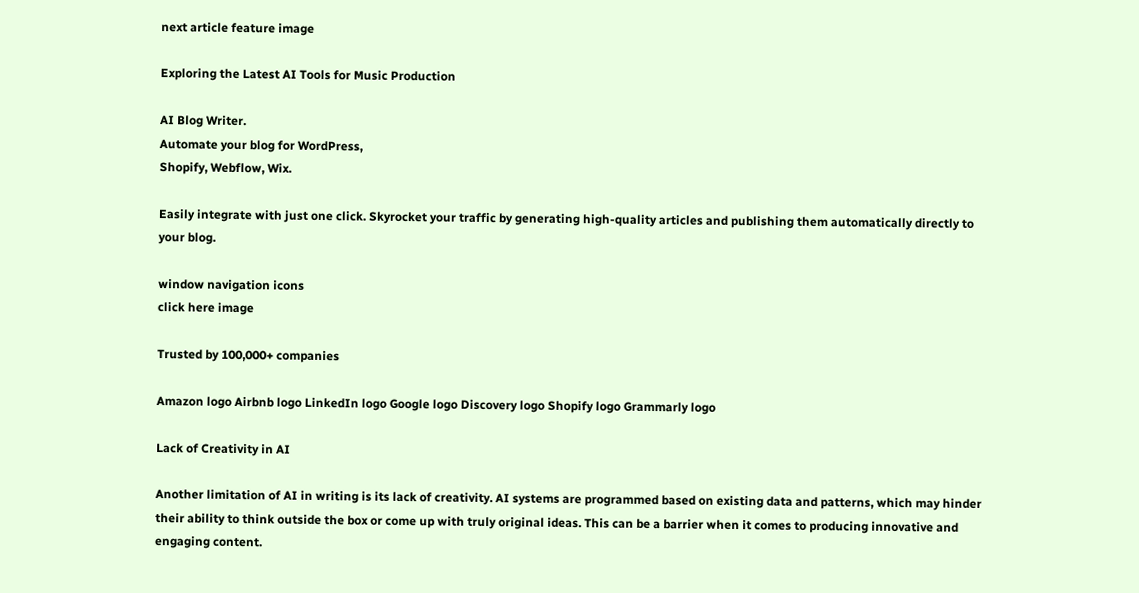next article feature image

Exploring the Latest AI Tools for Music Production

AI Blog Writer.
Automate your blog for WordPress,
Shopify, Webflow, Wix.

Easily integrate with just one click. Skyrocket your traffic by generating high-quality articles and publishing them automatically directly to your blog.

window navigation icons
click here image

Trusted by 100,000+ companies

Amazon logo Airbnb logo LinkedIn logo Google logo Discovery logo Shopify logo Grammarly logo

Lack of Creativity in AI

Another limitation of AI in writing is its lack of creativity. AI systems are programmed based on existing data and patterns, which may hinder their ability to think outside the box or come up with truly original ideas. This can be a barrier when it comes to producing innovative and engaging content.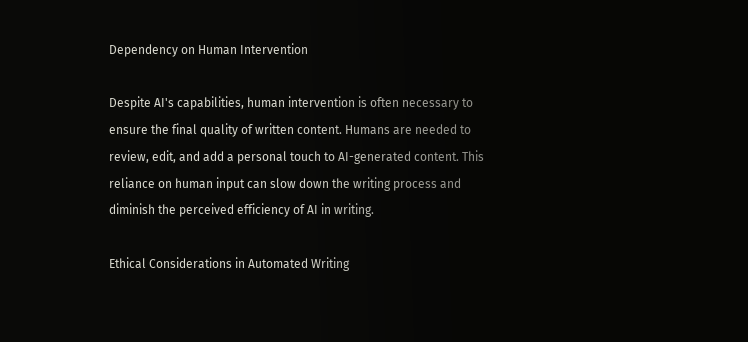Dependency on Human Intervention

Despite AI's capabilities, human intervention is often necessary to ensure the final quality of written content. Humans are needed to review, edit, and add a personal touch to AI-generated content. This reliance on human input can slow down the writing process and diminish the perceived efficiency of AI in writing.

Ethical Considerations in Automated Writing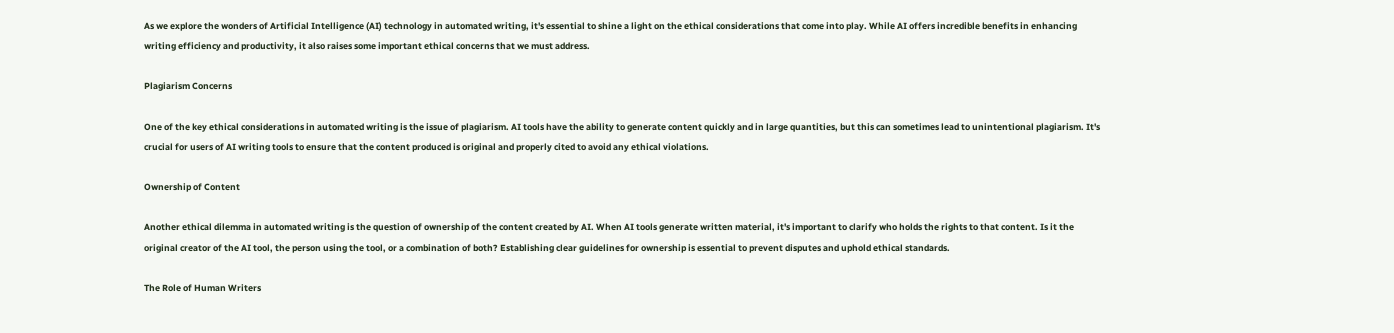As we explore the wonders of Artificial Intelligence (AI) technology in automated writing, it's essential to shine a light on the ethical considerations that come into play. While AI offers incredible benefits in enhancing writing efficiency and productivity, it also raises some important ethical concerns that we must address.

Plagiarism Concerns

One of the key ethical considerations in automated writing is the issue of plagiarism. AI tools have the ability to generate content quickly and in large quantities, but this can sometimes lead to unintentional plagiarism. It's crucial for users of AI writing tools to ensure that the content produced is original and properly cited to avoid any ethical violations.

Ownership of Content

Another ethical dilemma in automated writing is the question of ownership of the content created by AI. When AI tools generate written material, it's important to clarify who holds the rights to that content. Is it the original creator of the AI tool, the person using the tool, or a combination of both? Establishing clear guidelines for ownership is essential to prevent disputes and uphold ethical standards.

The Role of Human Writers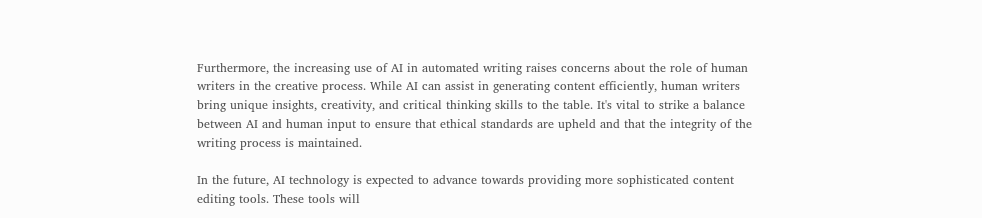Furthermore, the increasing use of AI in automated writing raises concerns about the role of human writers in the creative process. While AI can assist in generating content efficiently, human writers bring unique insights, creativity, and critical thinking skills to the table. It's vital to strike a balance between AI and human input to ensure that ethical standards are upheld and that the integrity of the writing process is maintained.

In the future, AI technology is expected to advance towards providing more sophisticated content editing tools. These tools will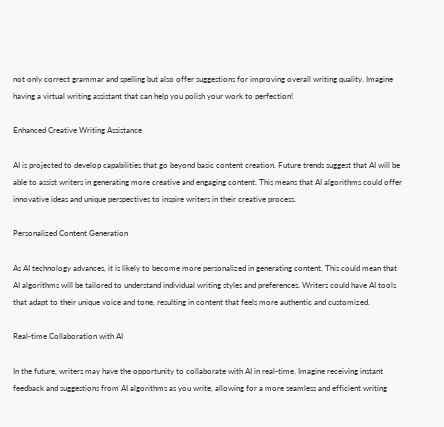not only correct grammar and spelling but also offer suggestions for improving overall writing quality. Imagine having a virtual writing assistant that can help you polish your work to perfection!

Enhanced Creative Writing Assistance

AI is projected to develop capabilities that go beyond basic content creation. Future trends suggest that AI will be able to assist writers in generating more creative and engaging content. This means that AI algorithms could offer innovative ideas and unique perspectives to inspire writers in their creative process.

Personalized Content Generation

As AI technology advances, it is likely to become more personalized in generating content. This could mean that AI algorithms will be tailored to understand individual writing styles and preferences. Writers could have AI tools that adapt to their unique voice and tone, resulting in content that feels more authentic and customized.

Real-time Collaboration with AI

In the future, writers may have the opportunity to collaborate with AI in real-time. Imagine receiving instant feedback and suggestions from AI algorithms as you write, allowing for a more seamless and efficient writing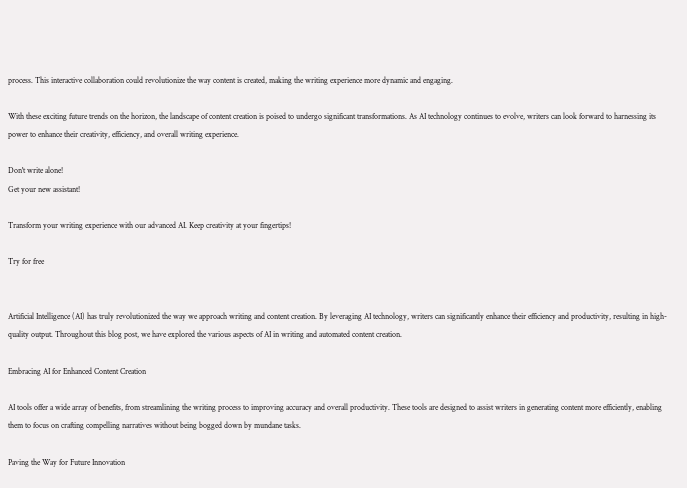process. This interactive collaboration could revolutionize the way content is created, making the writing experience more dynamic and engaging.

With these exciting future trends on the horizon, the landscape of content creation is poised to undergo significant transformations. As AI technology continues to evolve, writers can look forward to harnessing its power to enhance their creativity, efficiency, and overall writing experience.

Don't write alone!
Get your new assistant!

Transform your writing experience with our advanced AI. Keep creativity at your fingertips!

Try for free


Artificial Intelligence (AI) has truly revolutionized the way we approach writing and content creation. By leveraging AI technology, writers can significantly enhance their efficiency and productivity, resulting in high-quality output. Throughout this blog post, we have explored the various aspects of AI in writing and automated content creation.

Embracing AI for Enhanced Content Creation

AI tools offer a wide array of benefits, from streamlining the writing process to improving accuracy and overall productivity. These tools are designed to assist writers in generating content more efficiently, enabling them to focus on crafting compelling narratives without being bogged down by mundane tasks.

Paving the Way for Future Innovation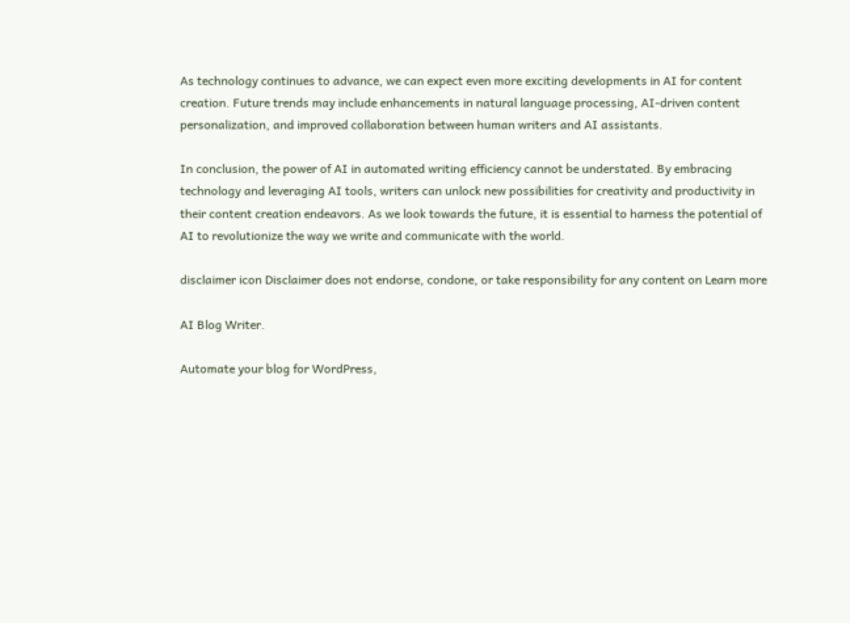As technology continues to advance, we can expect even more exciting developments in AI for content creation. Future trends may include enhancements in natural language processing, AI-driven content personalization, and improved collaboration between human writers and AI assistants.

In conclusion, the power of AI in automated writing efficiency cannot be understated. By embracing technology and leveraging AI tools, writers can unlock new possibilities for creativity and productivity in their content creation endeavors. As we look towards the future, it is essential to harness the potential of AI to revolutionize the way we write and communicate with the world.

disclaimer icon Disclaimer does not endorse, condone, or take responsibility for any content on Learn more

AI Blog Writer.

Automate your blog for WordPress,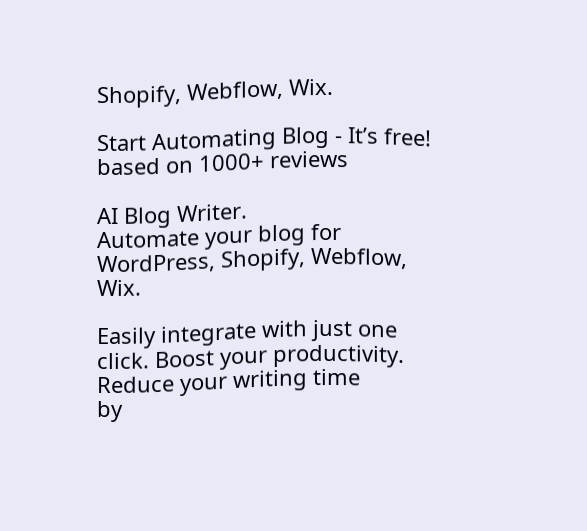Shopify, Webflow, Wix.

Start Automating Blog - It’s free!
based on 1000+ reviews

AI Blog Writer.
Automate your blog for WordPress, Shopify, Webflow, Wix.

Easily integrate with just one click. Boost your productivity. Reduce your writing time
by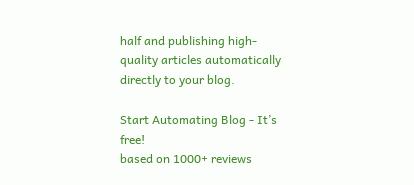half and publishing high-quality articles automatically directly to your blog.

Start Automating Blog - It’s free!
based on 1000+ reviews